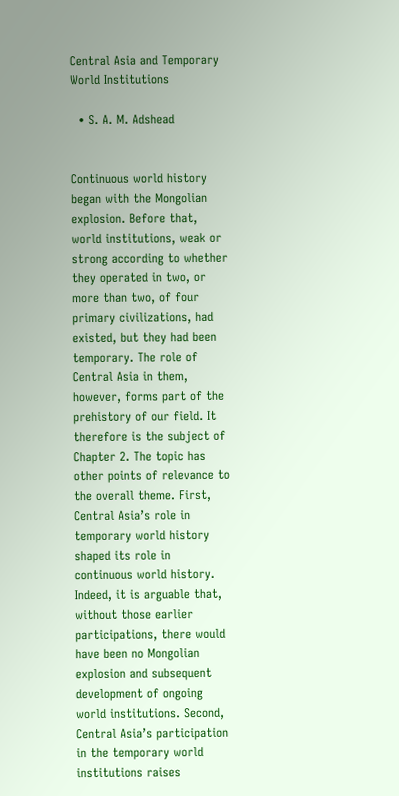Central Asia and Temporary World Institutions

  • S. A. M. Adshead


Continuous world history began with the Mongolian explosion. Before that, world institutions, weak or strong according to whether they operated in two, or more than two, of four primary civilizations, had existed, but they had been temporary. The role of Central Asia in them, however, forms part of the prehistory of our field. It therefore is the subject of Chapter 2. The topic has other points of relevance to the overall theme. First, Central Asia’s role in temporary world history shaped its role in continuous world history. Indeed, it is arguable that, without those earlier participations, there would have been no Mongolian explosion and subsequent development of ongoing world institutions. Second, Central Asia’s participation in the temporary world institutions raises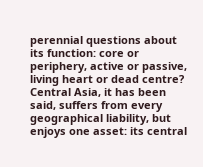perennial questions about its function: core or periphery, active or passive, living heart or dead centre? Central Asia, it has been said, suffers from every geographical liability, but enjoys one asset: its central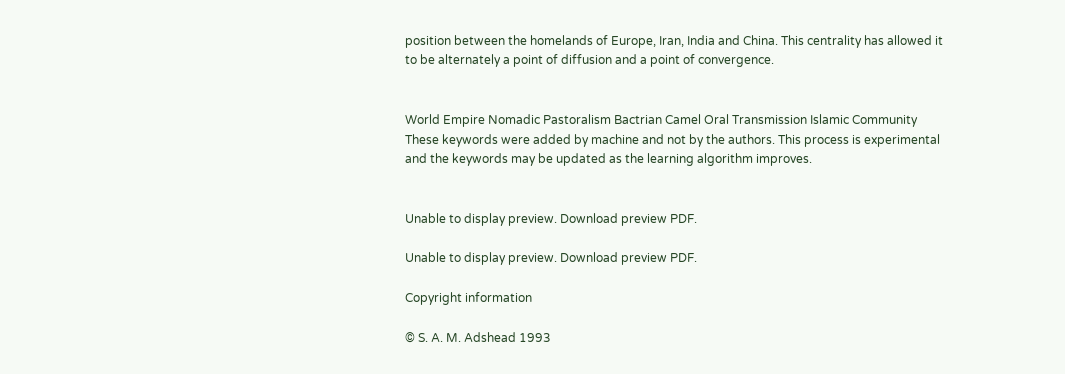position between the homelands of Europe, Iran, India and China. This centrality has allowed it to be alternately a point of diffusion and a point of convergence.


World Empire Nomadic Pastoralism Bactrian Camel Oral Transmission Islamic Community
These keywords were added by machine and not by the authors. This process is experimental and the keywords may be updated as the learning algorithm improves.


Unable to display preview. Download preview PDF.

Unable to display preview. Download preview PDF.

Copyright information

© S. A. M. Adshead 1993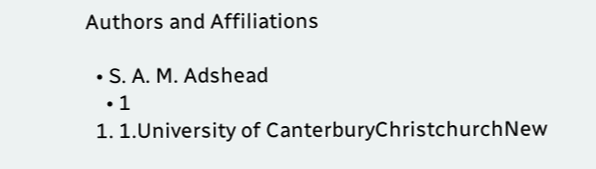Authors and Affiliations

  • S. A. M. Adshead
    • 1
  1. 1.University of CanterburyChristchurchNew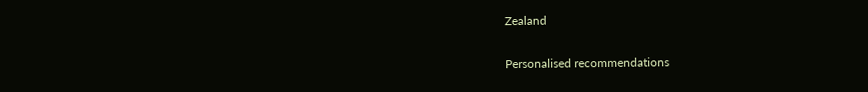Zealand

Personalised recommendations